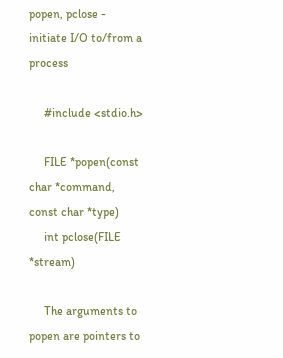popen, pclose - initiate I/O to/from a process

     #include <stdio.h>

     FILE *popen(const char *command, const char *type)
     int pclose(FILE *stream)

     The arguments to popen are pointers to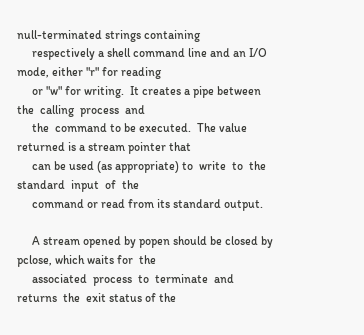null-terminated strings containing
     respectively a shell command line and an I/O mode, either "r" for reading
     or "w" for writing.  It creates a pipe between the  calling  process  and
     the  command to be executed.  The value returned is a stream pointer that
     can be used (as appropriate) to  write  to  the  standard  input  of  the
     command or read from its standard output.

     A stream opened by popen should be closed by pclose, which waits for  the
     associated  process  to  terminate  and  returns  the  exit status of the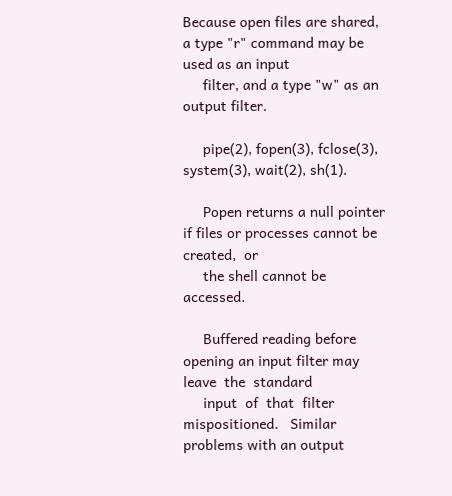Because open files are shared, a type "r" command may be used as an input
     filter, and a type "w" as an output filter.

     pipe(2), fopen(3), fclose(3), system(3), wait(2), sh(1).

     Popen returns a null pointer if files or processes cannot be created,  or
     the shell cannot be accessed.

     Buffered reading before opening an input filter may  leave  the  standard
     input  of  that  filter  mispositioned.   Similar problems with an output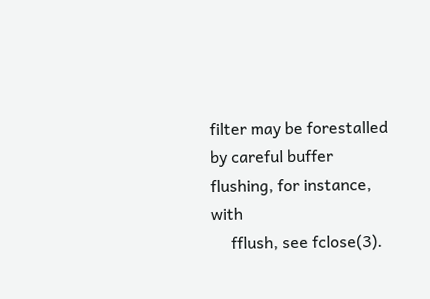filter may be forestalled by careful buffer flushing, for instance,  with
     fflush, see fclose(3).